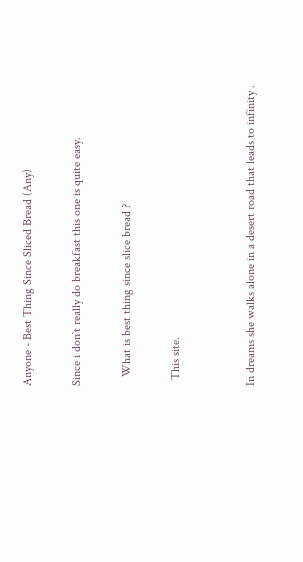Anyone - Best Thing Since Sliced Bread (Any)

Since i don`t really do breakfast this one is quite easy.

   What is best thing since slice bread ?

  This site.


In dreams she walks alone in a desert road that leads to infinity .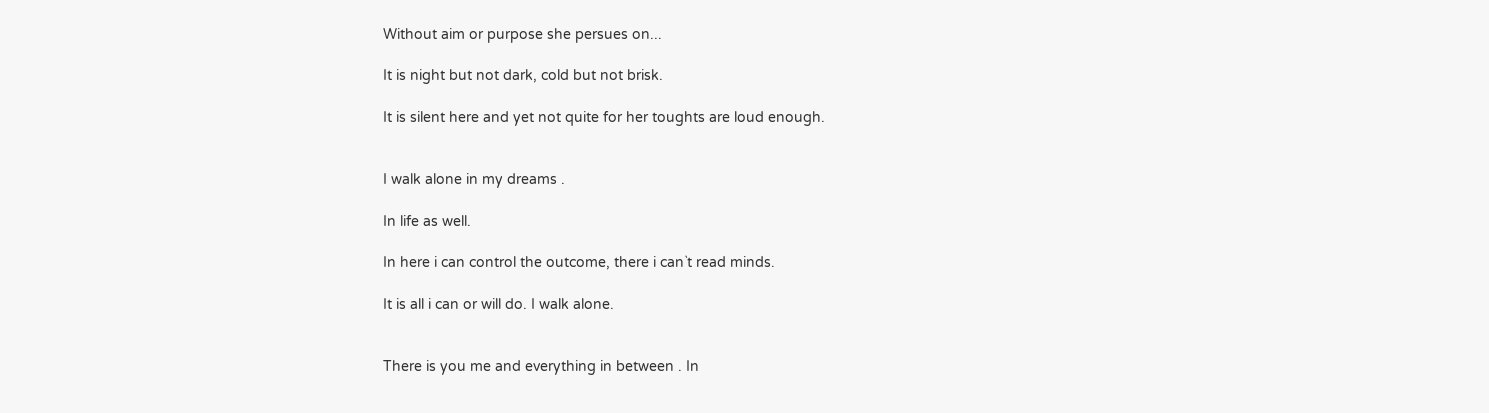Without aim or purpose she persues on...

It is night but not dark, cold but not brisk.

It is silent here and yet not quite for her toughts are loud enough.


I walk alone in my dreams .

In life as well.

In here i can control the outcome, there i can`t read minds.

It is all i can or will do. I walk alone.


There is you me and everything in between . In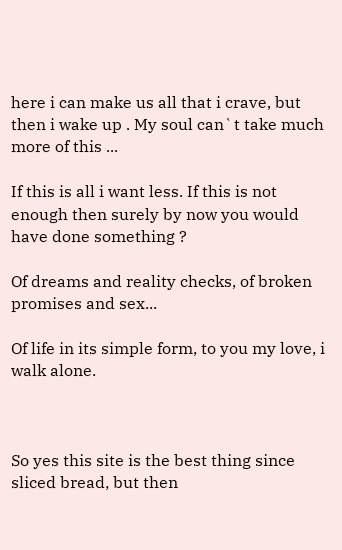here i can make us all that i crave, but then i wake up . My soul can`t take much more of this ...

If this is all i want less. If this is not enough then surely by now you would have done something ?

Of dreams and reality checks, of broken promises and sex...

Of life in its simple form, to you my love, i walk alone.



So yes this site is the best thing since sliced bread, but then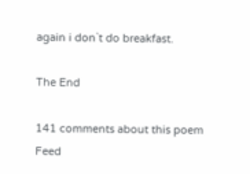again i don`t do breakfast.

The End

141 comments about this poem Feed